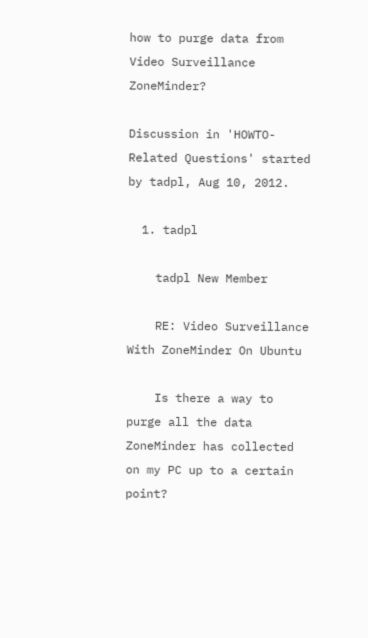how to purge data from Video Surveillance ZoneMinder?

Discussion in 'HOWTO-Related Questions' started by tadpl, Aug 10, 2012.

  1. tadpl

    tadpl New Member

    RE: Video Surveillance With ZoneMinder On Ubuntu

    Is there a way to purge all the data ZoneMinder has collected on my PC up to a certain point?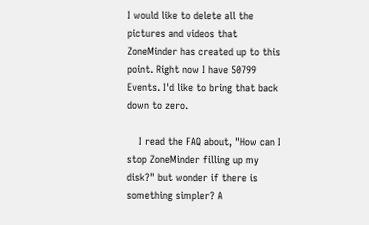I would like to delete all the pictures and videos that ZoneMinder has created up to this point. Right now I have 50799 Events. I'd like to bring that back down to zero.

    I read the FAQ about, "How can I stop ZoneMinder filling up my disk?" but wonder if there is something simpler? A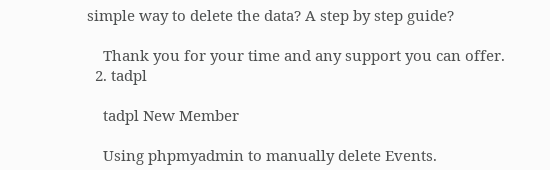simple way to delete the data? A step by step guide?

    Thank you for your time and any support you can offer.
  2. tadpl

    tadpl New Member

    Using phpmyadmin to manually delete Events.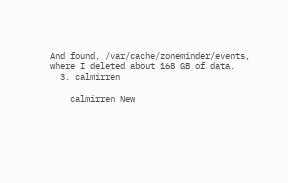And found, /var/cache/zoneminder/events, where I deleted about 168 GB of data.
  3. calmirren

    calmirren New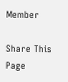Member

Share This Page